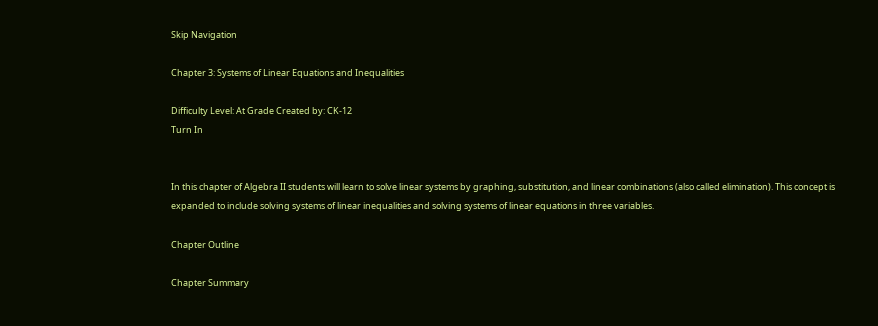Skip Navigation

Chapter 3: Systems of Linear Equations and Inequalities

Difficulty Level: At Grade Created by: CK-12
Turn In


In this chapter of Algebra II students will learn to solve linear systems by graphing, substitution, and linear combinations (also called elimination). This concept is expanded to include solving systems of linear inequalities and solving systems of linear equations in three variables.

Chapter Outline

Chapter Summary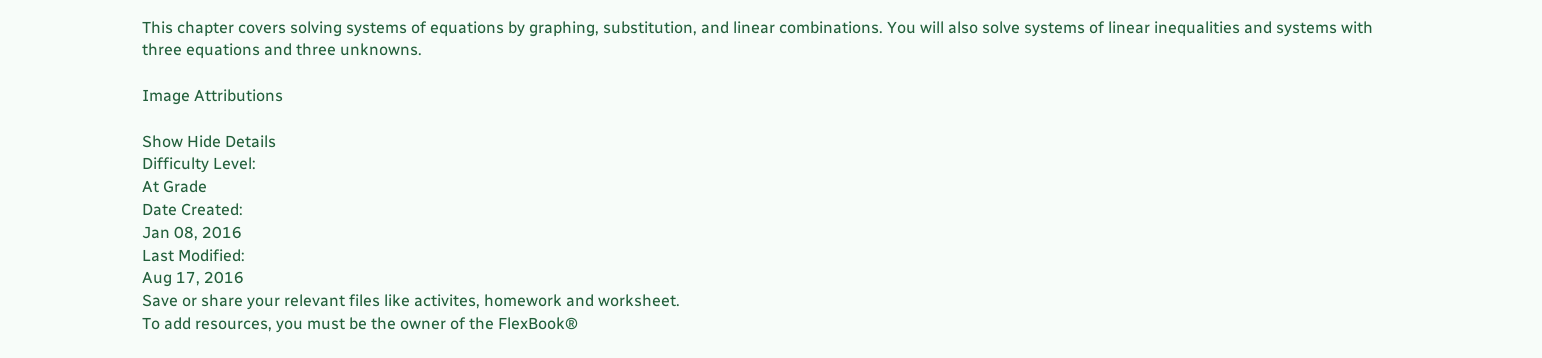This chapter covers solving systems of equations by graphing, substitution, and linear combinations. You will also solve systems of linear inequalities and systems with three equations and three unknowns.

Image Attributions

Show Hide Details
Difficulty Level:
At Grade
Date Created:
Jan 08, 2016
Last Modified:
Aug 17, 2016
Save or share your relevant files like activites, homework and worksheet.
To add resources, you must be the owner of the FlexBook®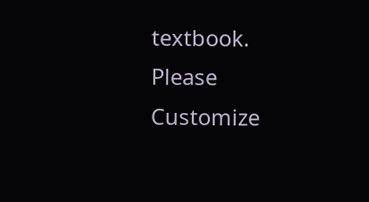textbook. Please Customize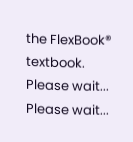the FlexBook® textbook.
Please wait...
Please wait...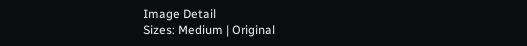Image Detail
Sizes: Medium | Original